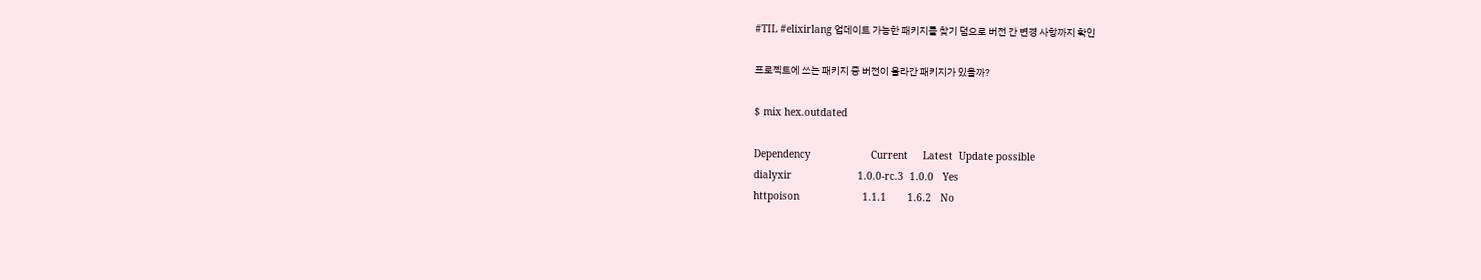#TIL #elixirlang 업데이트 가능한 패키지를 찾기 덤으로 버전 간 변경 사항까지 확인

프로젝트에 쓰는 패키지 중 버전이 올라간 패키지가 있을까?

$ mix hex.outdated

Dependency                    Current     Latest  Update possible
dialyxir                      1.0.0-rc.3  1.0.0   Yes
httpoison                     1.1.1       1.6.2   No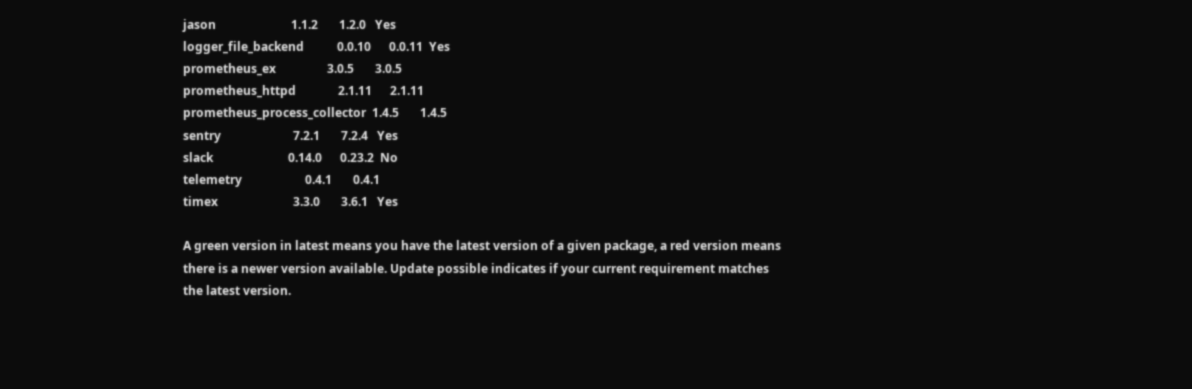jason                         1.1.2       1.2.0   Yes
logger_file_backend           0.0.10      0.0.11  Yes
prometheus_ex                 3.0.5       3.0.5
prometheus_httpd              2.1.11      2.1.11
prometheus_process_collector  1.4.5       1.4.5
sentry                        7.2.1       7.2.4   Yes
slack                         0.14.0      0.23.2  No
telemetry                     0.4.1       0.4.1
timex                         3.3.0       3.6.1   Yes

A green version in latest means you have the latest version of a given package, a red version means there is a newer version available. Update possible indicates if your current requirement matches the latest version.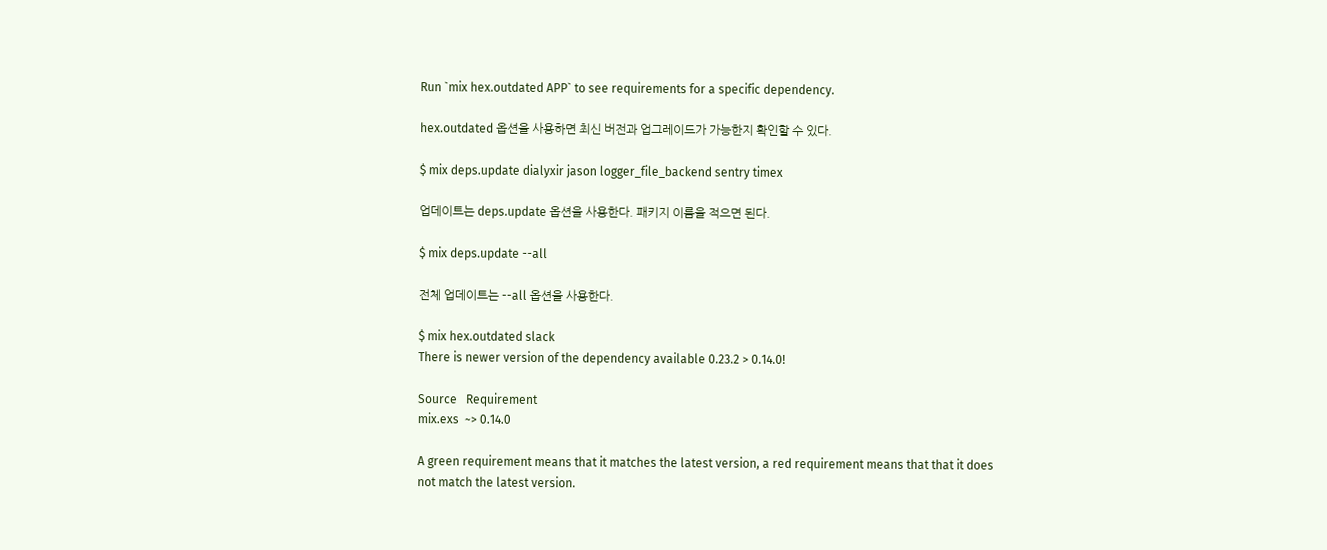Run `mix hex.outdated APP` to see requirements for a specific dependency.

hex.outdated 옵션을 사용하면 최신 버전과 업그레이드가 가능한지 확인할 수 있다.

$ mix deps.update dialyxir jason logger_file_backend sentry timex

업데이트는 deps.update 옵션을 사용한다. 패키지 이름을 적으면 된다.

$ mix deps.update --all

전체 업데이트는 --all 옵션을 사용한다.

$ mix hex.outdated slack
There is newer version of the dependency available 0.23.2 > 0.14.0!

Source   Requirement
mix.exs  ~> 0.14.0

A green requirement means that it matches the latest version, a red requirement means that that it does not match the latest version.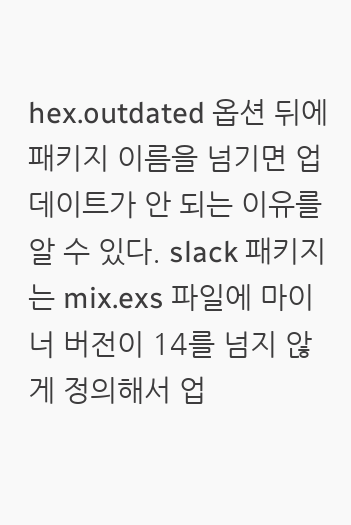hex.outdated 옵션 뒤에 패키지 이름을 넘기면 업데이트가 안 되는 이유를 알 수 있다. slack 패키지는 mix.exs 파일에 마이너 버전이 14를 넘지 않게 정의해서 업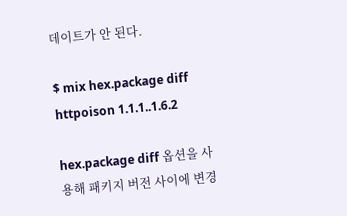데이트가 안 된다.

$ mix hex.package diff httpoison 1.1.1..1.6.2

hex.package diff 옵션을 사용해 패키지 버전 사이에 변경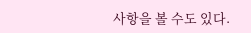사항을 볼 수도 있다.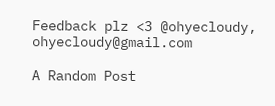Feedback plz <3 @ohyecloudy, ohyecloudy@gmail.com

A Random Post